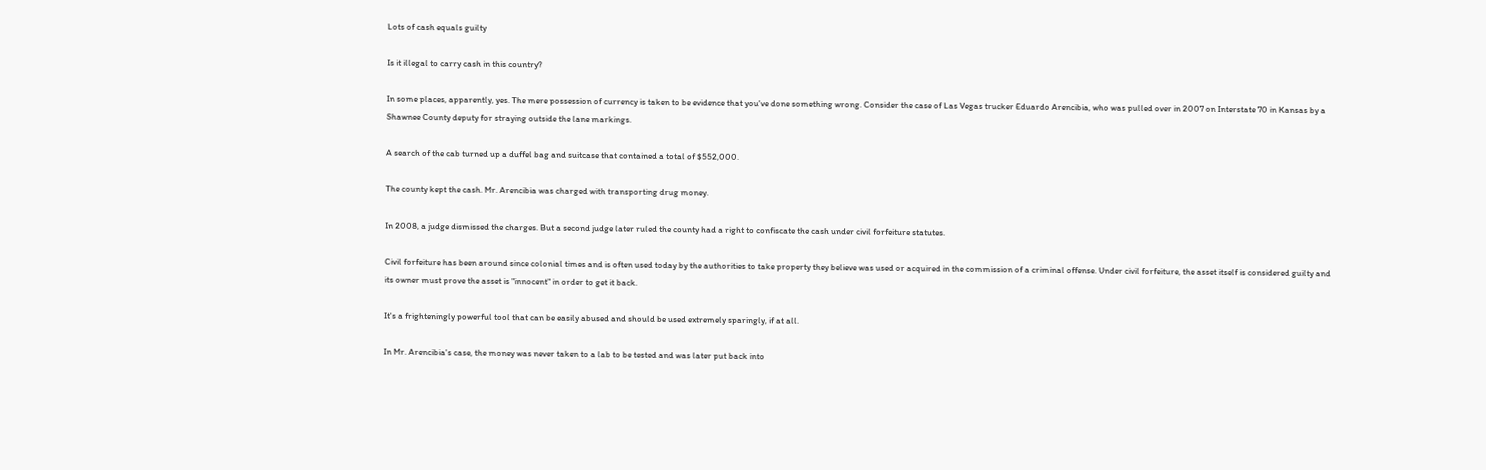Lots of cash equals guilty

Is it illegal to carry cash in this country?

In some places, apparently, yes. The mere possession of currency is taken to be evidence that you've done something wrong. Consider the case of Las Vegas trucker Eduardo Arencibia, who was pulled over in 2007 on Interstate 70 in Kansas by a Shawnee County deputy for straying outside the lane markings.

A search of the cab turned up a duffel bag and suitcase that contained a total of $552,000.

The county kept the cash. Mr. Arencibia was charged with transporting drug money.

In 2008, a judge dismissed the charges. But a second judge later ruled the county had a right to confiscate the cash under civil forfeiture statutes.

Civil forfeiture has been around since colonial times and is often used today by the authorities to take property they believe was used or acquired in the commission of a criminal offense. Under civil forfeiture, the asset itself is considered guilty and its owner must prove the asset is "innocent" in order to get it back.

It's a frighteningly powerful tool that can be easily abused and should be used extremely sparingly, if at all.

In Mr. Arencibia's case, the money was never taken to a lab to be tested and was later put back into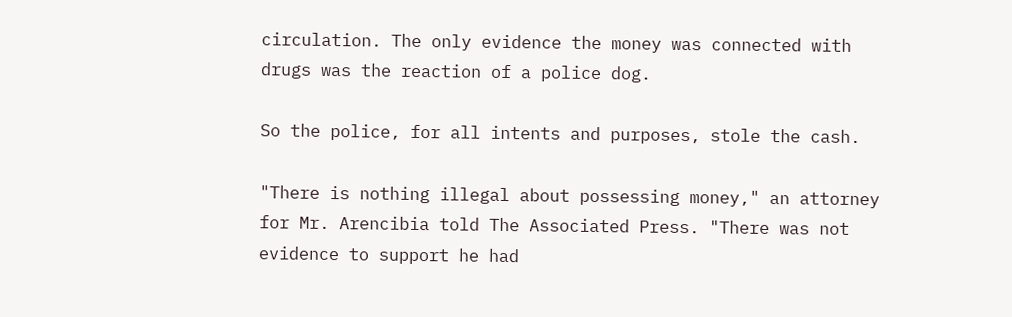circulation. The only evidence the money was connected with drugs was the reaction of a police dog.

So the police, for all intents and purposes, stole the cash.

"There is nothing illegal about possessing money," an attorney for Mr. Arencibia told The Associated Press. "There was not evidence to support he had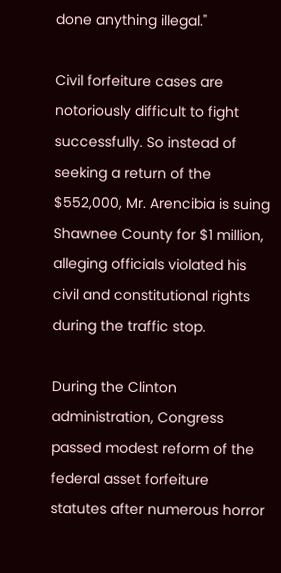done anything illegal."

Civil forfeiture cases are notoriously difficult to fight successfully. So instead of seeking a return of the $552,000, Mr. Arencibia is suing Shawnee County for $1 million, alleging officials violated his civil and constitutional rights during the traffic stop.

During the Clinton administration, Congress passed modest reform of the federal asset forfeiture statutes after numerous horror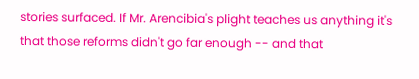stories surfaced. If Mr. Arencibia's plight teaches us anything it's that those reforms didn't go far enough -- and that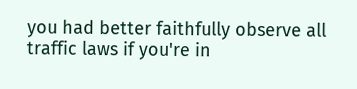you had better faithfully observe all traffic laws if you're in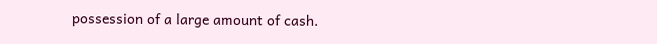possession of a large amount of cash.